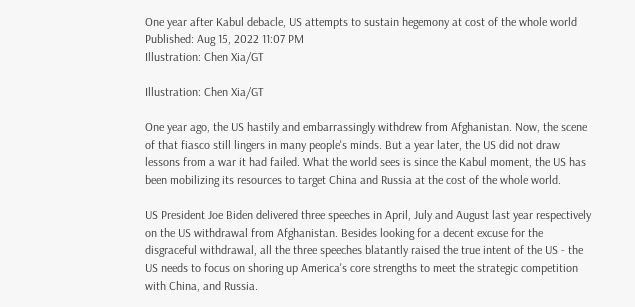One year after Kabul debacle, US attempts to sustain hegemony at cost of the whole world
Published: Aug 15, 2022 11:07 PM
Illustration: Chen Xia/GT

Illustration: Chen Xia/GT

One year ago, the US hastily and embarrassingly withdrew from Afghanistan. Now, the scene of that fiasco still lingers in many people's minds. But a year later, the US did not draw lessons from a war it had failed. What the world sees is since the Kabul moment, the US has been mobilizing its resources to target China and Russia at the cost of the whole world.

US President Joe Biden delivered three speeches in April, July and August last year respectively on the US withdrawal from Afghanistan. Besides looking for a decent excuse for the disgraceful withdrawal, all the three speeches blatantly raised the true intent of the US - the US needs to focus on shoring up America's core strengths to meet the strategic competition with China, and Russia.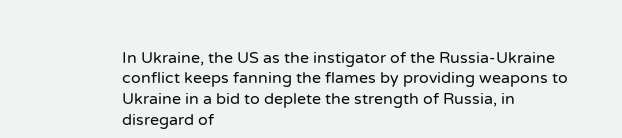In Ukraine, the US as the instigator of the Russia-Ukraine conflict keeps fanning the flames by providing weapons to Ukraine in a bid to deplete the strength of Russia, in disregard of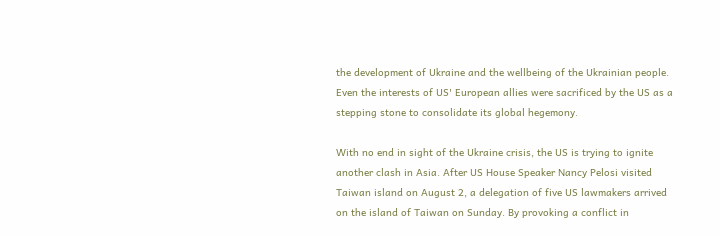the development of Ukraine and the wellbeing of the Ukrainian people. Even the interests of US' European allies were sacrificed by the US as a stepping stone to consolidate its global hegemony.

With no end in sight of the Ukraine crisis, the US is trying to ignite another clash in Asia. After US House Speaker Nancy Pelosi visited Taiwan island on August 2, a delegation of five US lawmakers arrived on the island of Taiwan on Sunday. By provoking a conflict in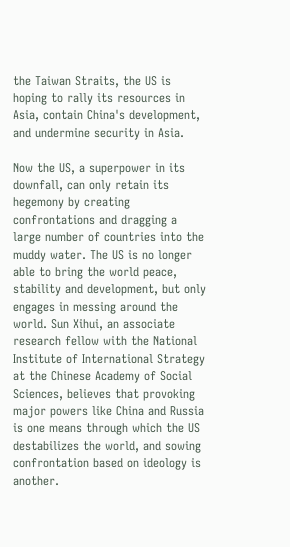the Taiwan Straits, the US is hoping to rally its resources in Asia, contain China's development, and undermine security in Asia.

Now the US, a superpower in its downfall, can only retain its hegemony by creating confrontations and dragging a large number of countries into the muddy water. The US is no longer able to bring the world peace, stability and development, but only engages in messing around the world. Sun Xihui, an associate research fellow with the National Institute of International Strategy at the Chinese Academy of Social Sciences, believes that provoking major powers like China and Russia is one means through which the US destabilizes the world, and sowing confrontation based on ideology is another.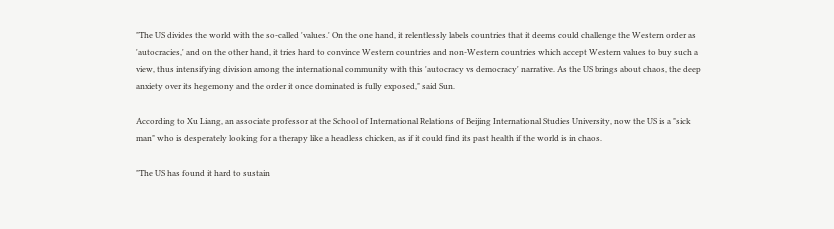"The US divides the world with the so-called 'values.' On the one hand, it relentlessly labels countries that it deems could challenge the Western order as 'autocracies,' and on the other hand, it tries hard to convince Western countries and non-Western countries which accept Western values to buy such a view, thus intensifying division among the international community with this 'autocracy vs democracy' narrative. As the US brings about chaos, the deep anxiety over its hegemony and the order it once dominated is fully exposed," said Sun.

According to Xu Liang, an associate professor at the School of International Relations of Beijing International Studies University, now the US is a "sick man" who is desperately looking for a therapy like a headless chicken, as if it could find its past health if the world is in chaos.

"The US has found it hard to sustain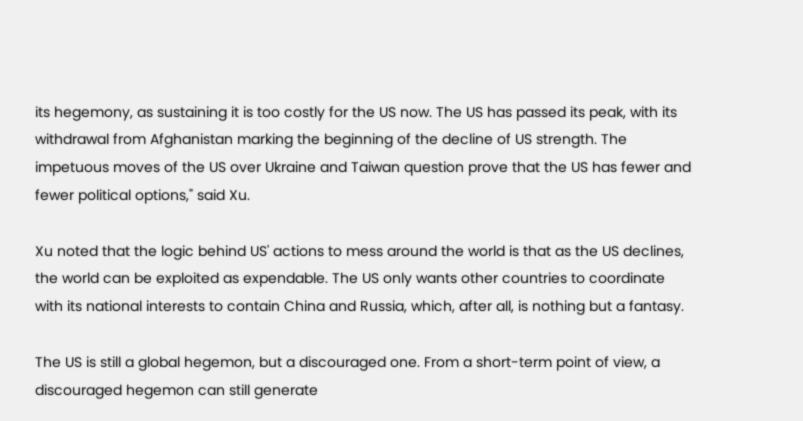its hegemony, as sustaining it is too costly for the US now. The US has passed its peak, with its withdrawal from Afghanistan marking the beginning of the decline of US strength. The impetuous moves of the US over Ukraine and Taiwan question prove that the US has fewer and fewer political options," said Xu.

Xu noted that the logic behind US' actions to mess around the world is that as the US declines, the world can be exploited as expendable. The US only wants other countries to coordinate with its national interests to contain China and Russia, which, after all, is nothing but a fantasy.

The US is still a global hegemon, but a discouraged one. From a short-term point of view, a discouraged hegemon can still generate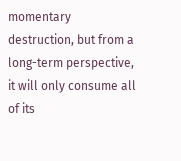momentary destruction, but from a long-term perspective, it will only consume all of its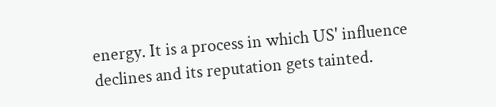energy. It is a process in which US' influence declines and its reputation gets tainted.